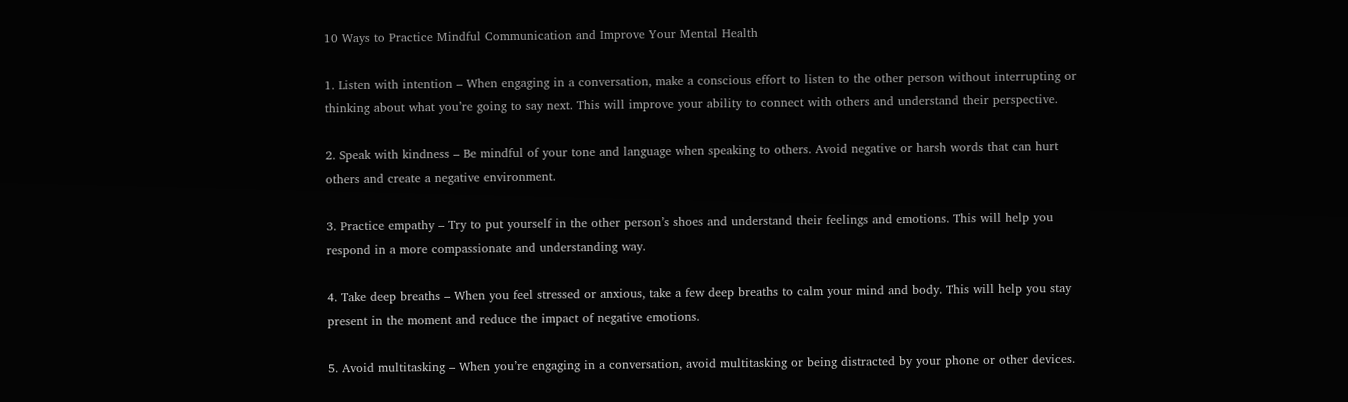10 Ways to Practice Mindful Communication and Improve Your Mental Health

1. Listen with intention – When engaging in a conversation, make a conscious effort to listen to the other person without interrupting or thinking about what you’re going to say next. This will improve your ability to connect with others and understand their perspective.

2. Speak with kindness – Be mindful of your tone and language when speaking to others. Avoid negative or harsh words that can hurt others and create a negative environment.

3. Practice empathy – Try to put yourself in the other person’s shoes and understand their feelings and emotions. This will help you respond in a more compassionate and understanding way.

4. Take deep breaths – When you feel stressed or anxious, take a few deep breaths to calm your mind and body. This will help you stay present in the moment and reduce the impact of negative emotions.

5. Avoid multitasking – When you’re engaging in a conversation, avoid multitasking or being distracted by your phone or other devices.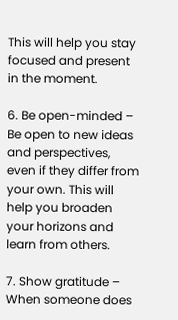This will help you stay focused and present in the moment.

6. Be open-minded – Be open to new ideas and perspectives, even if they differ from your own. This will help you broaden your horizons and learn from others.

7. Show gratitude – When someone does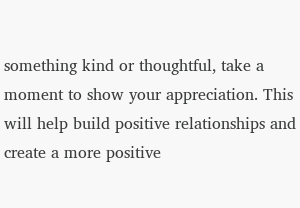something kind or thoughtful, take a moment to show your appreciation. This will help build positive relationships and create a more positive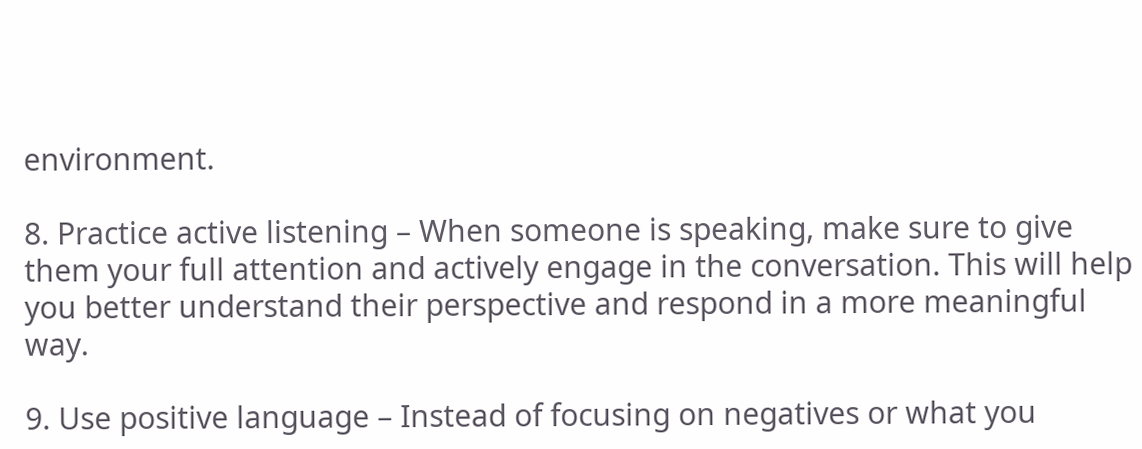environment.

8. Practice active listening – When someone is speaking, make sure to give them your full attention and actively engage in the conversation. This will help you better understand their perspective and respond in a more meaningful way.

9. Use positive language – Instead of focusing on negatives or what you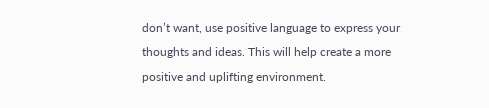don’t want, use positive language to express your thoughts and ideas. This will help create a more positive and uplifting environment.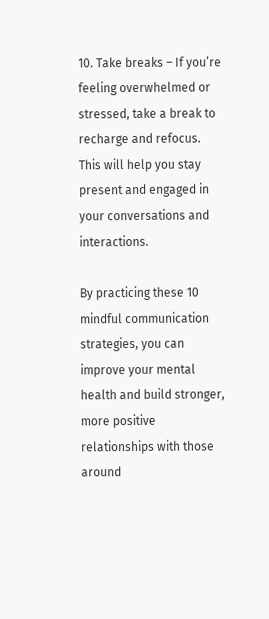10. Take breaks – If you’re feeling overwhelmed or stressed, take a break to recharge and refocus. This will help you stay present and engaged in your conversations and interactions.

By practicing these 10 mindful communication strategies, you can improve your mental health and build stronger, more positive relationships with those around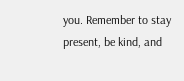you. Remember to stay present, be kind, and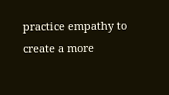practice empathy to create a more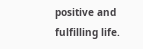positive and fulfilling life.